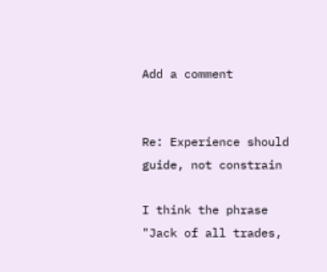Add a comment


Re: Experience should guide, not constrain

I think the phrase "Jack of all trades,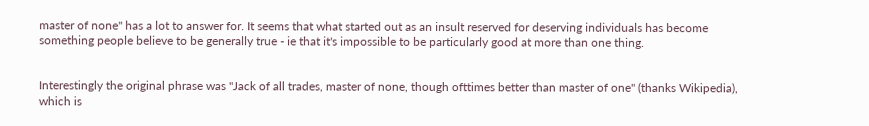master of none" has a lot to answer for. It seems that what started out as an insult reserved for deserving individuals has become something people believe to be generally true - ie that it's impossible to be particularly good at more than one thing.


Interestingly the original phrase was "Jack of all trades, master of none, though ofttimes better than master of one" (thanks Wikipedia), which is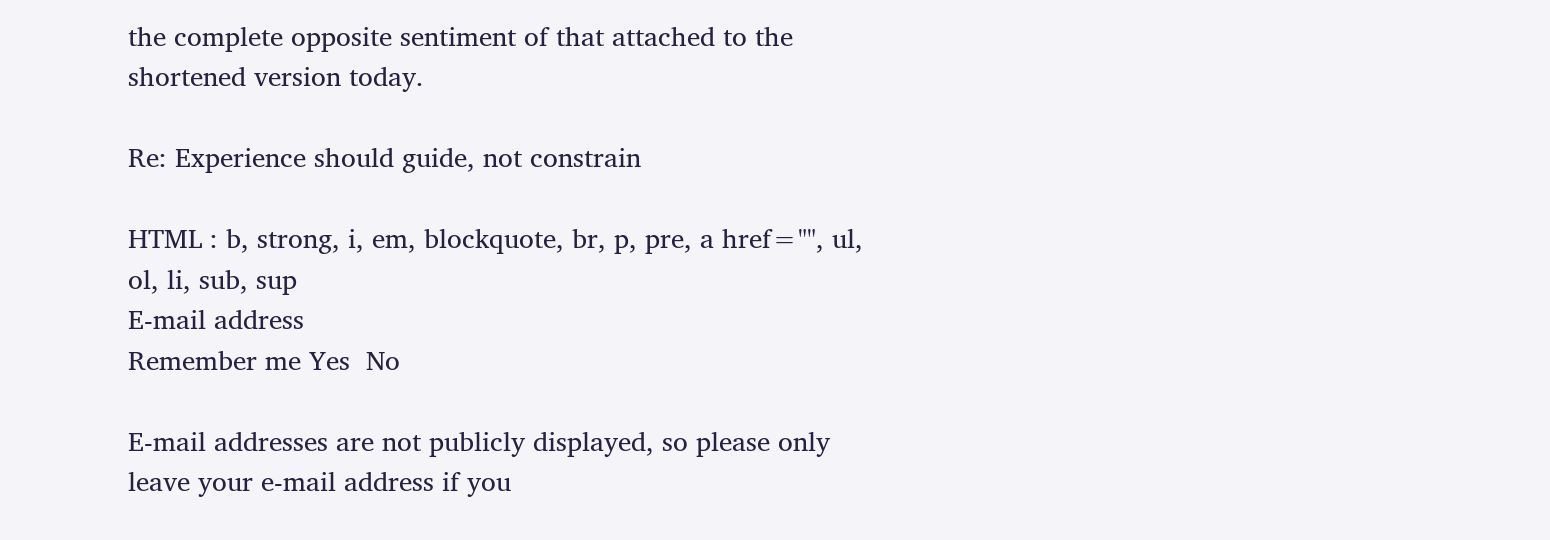the complete opposite sentiment of that attached to the shortened version today.

Re: Experience should guide, not constrain

HTML : b, strong, i, em, blockquote, br, p, pre, a href="", ul, ol, li, sub, sup
E-mail address
Remember me Yes  No

E-mail addresses are not publicly displayed, so please only leave your e-mail address if you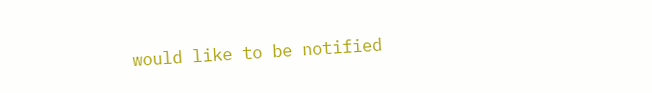would like to be notified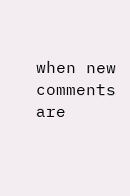when new comments are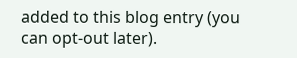added to this blog entry (you can opt-out later).